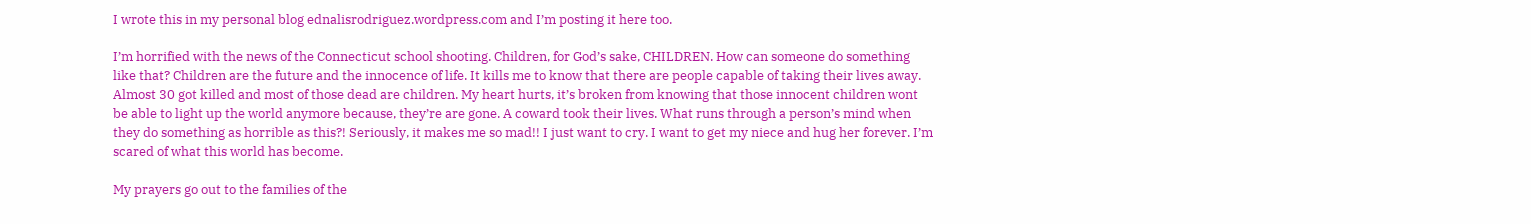I wrote this in my personal blog ednalisrodriguez.wordpress.com and I’m posting it here too.

I’m horrified with the news of the Connecticut school shooting. Children, for God’s sake, CHILDREN. How can someone do something like that? Children are the future and the innocence of life. It kills me to know that there are people capable of taking their lives away. Almost 30 got killed and most of those dead are children. My heart hurts, it’s broken from knowing that those innocent children wont be able to light up the world anymore because, they’re are gone. A coward took their lives. What runs through a person’s mind when they do something as horrible as this?! Seriously, it makes me so mad!! I just want to cry. I want to get my niece and hug her forever. I’m scared of what this world has become.

My prayers go out to the families of the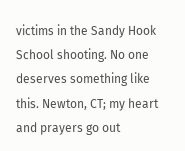victims in the Sandy Hook School shooting. No one deserves something like this. Newton, CT; my heart and prayers go out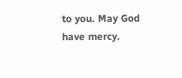to you. May God have mercy.